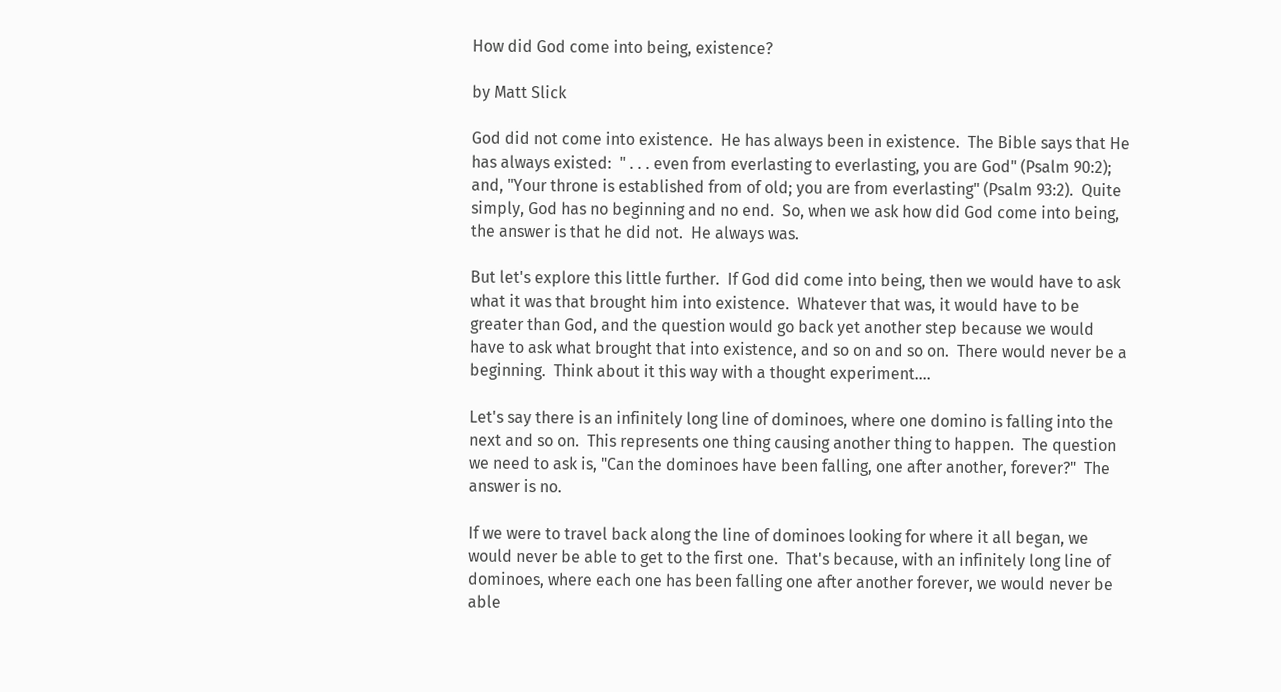How did God come into being, existence?

by Matt Slick

God did not come into existence.  He has always been in existence.  The Bible says that He has always existed:  " . . . even from everlasting to everlasting, you are God" (Psalm 90:2); and, "Your throne is established from of old; you are from everlasting" (Psalm 93:2).  Quite simply, God has no beginning and no end.  So, when we ask how did God come into being, the answer is that he did not.  He always was.

But let's explore this little further.  If God did come into being, then we would have to ask what it was that brought him into existence.  Whatever that was, it would have to be greater than God, and the question would go back yet another step because we would have to ask what brought that into existence, and so on and so on.  There would never be a beginning.  Think about it this way with a thought experiment....

Let's say there is an infinitely long line of dominoes, where one domino is falling into the next and so on.  This represents one thing causing another thing to happen.  The question we need to ask is, "Can the dominoes have been falling, one after another, forever?"  The answer is no.

If we were to travel back along the line of dominoes looking for where it all began, we would never be able to get to the first one.  That's because, with an infinitely long line of dominoes, where each one has been falling one after another forever, we would never be able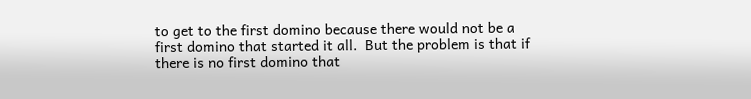to get to the first domino because there would not be a first domino that started it all.  But the problem is that if there is no first domino that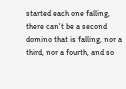started each one falling, there can't be a second domino that is falling, nor a third, nor a fourth, and so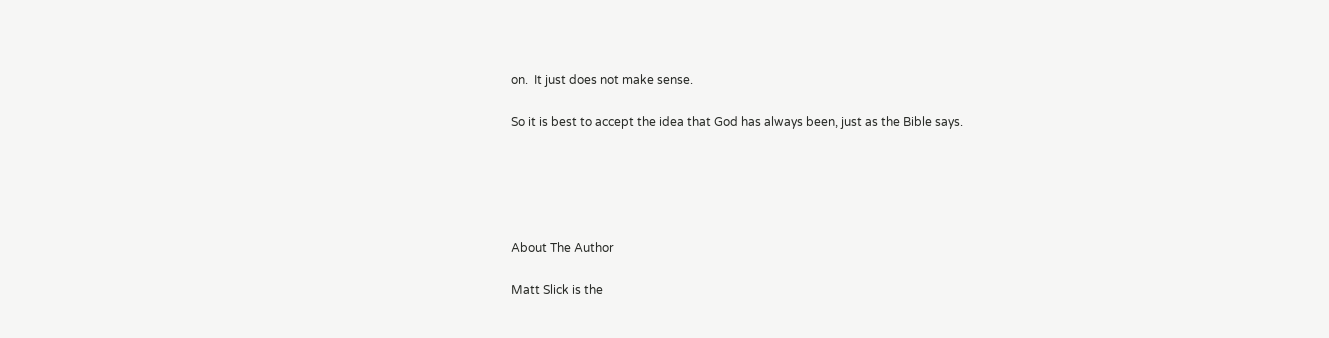on.  It just does not make sense.

So it is best to accept the idea that God has always been, just as the Bible says.





About The Author

Matt Slick is the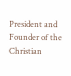President and Founder of the Christian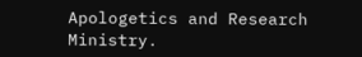Apologetics and Research Ministry.